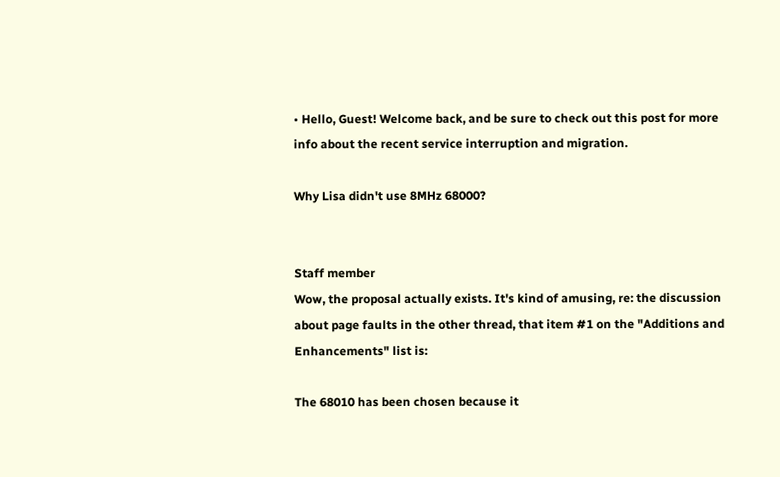• Hello, Guest! Welcome back, and be sure to check out this post for more info about the recent service interruption and migration.

Why Lisa didn't use 8MHz 68000?


Staff member
Wow, the proposal actually exists. It's kind of amusing, re: the discussion about page faults in the other thread, that item #1 on the "Additions and Enhancements" list is:

The 68010 has been chosen because it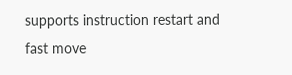supports instruction restart and fast move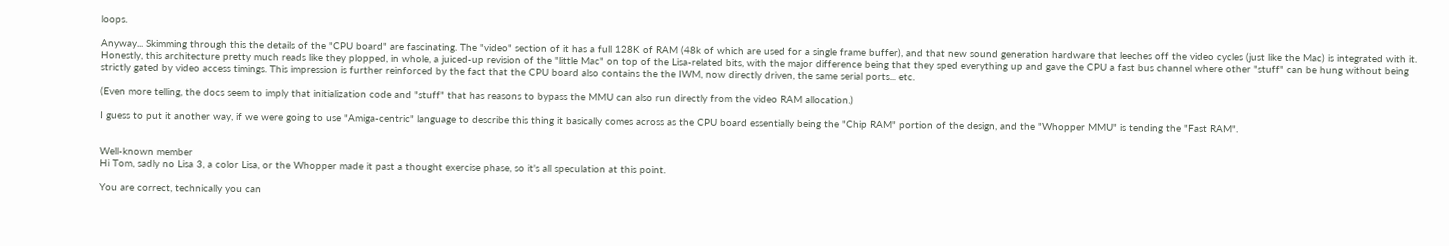loops.

Anyway... Skimming through this the details of the "CPU board" are fascinating. The "video" section of it has a full 128K of RAM (48k of which are used for a single frame buffer), and that new sound generation hardware that leeches off the video cycles (just like the Mac) is integrated with it. Honestly, this architecture pretty much reads like they plopped, in whole, a juiced-up revision of the "little Mac" on top of the Lisa-related bits, with the major difference being that they sped everything up and gave the CPU a fast bus channel where other "stuff" can be hung without being strictly gated by video access timings. This impression is further reinforced by the fact that the CPU board also contains the the IWM, now directly driven, the same serial ports... etc.

(Even more telling, the docs seem to imply that initialization code and "stuff" that has reasons to bypass the MMU can also run directly from the video RAM allocation.)

I guess to put it another way, if we were going to use "Amiga-centric" language to describe this thing it basically comes across as the CPU board essentially being the "Chip RAM" portion of the design, and the "Whopper MMU" is tending the "Fast RAM".


Well-known member
Hi Tom, sadly no Lisa 3, a color Lisa, or the Whopper made it past a thought exercise phase, so it's all speculation at this point.

You are correct, technically you can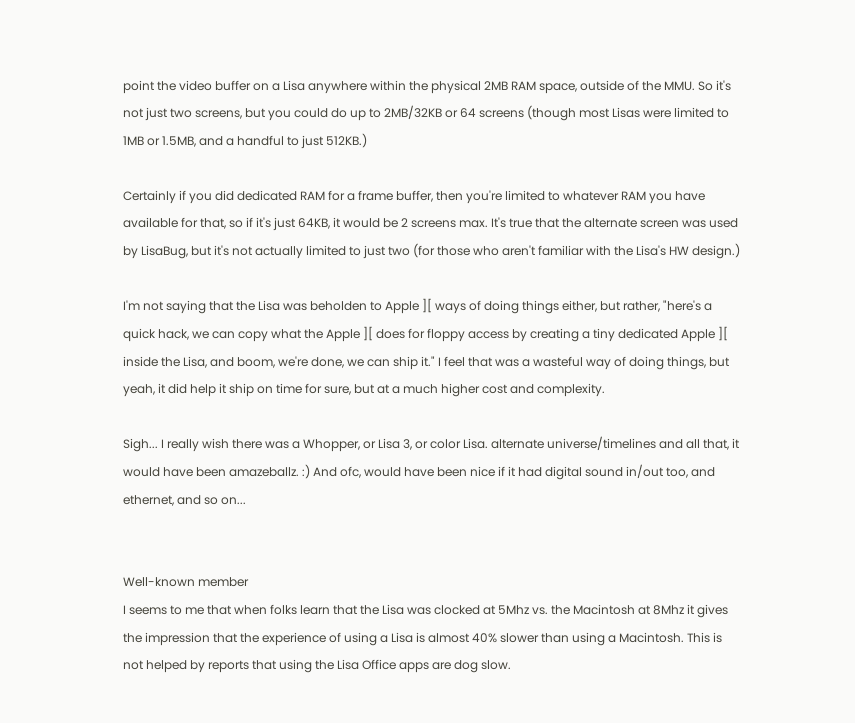point the video buffer on a Lisa anywhere within the physical 2MB RAM space, outside of the MMU. So it's not just two screens, but you could do up to 2MB/32KB or 64 screens (though most Lisas were limited to 1MB or 1.5MB, and a handful to just 512KB.)

Certainly if you did dedicated RAM for a frame buffer, then you're limited to whatever RAM you have available for that, so if it's just 64KB, it would be 2 screens max. It's true that the alternate screen was used by LisaBug, but it's not actually limited to just two (for those who aren't familiar with the Lisa's HW design.)

I'm not saying that the Lisa was beholden to Apple ][ ways of doing things either, but rather, "here's a quick hack, we can copy what the Apple ][ does for floppy access by creating a tiny dedicated Apple ][ inside the Lisa, and boom, we're done, we can ship it." I feel that was a wasteful way of doing things, but yeah, it did help it ship on time for sure, but at a much higher cost and complexity.

Sigh... I really wish there was a Whopper, or Lisa 3, or color Lisa. alternate universe/timelines and all that, it would have been amazeballz. :) And ofc, would have been nice if it had digital sound in/out too, and ethernet, and so on...


Well-known member
I seems to me that when folks learn that the Lisa was clocked at 5Mhz vs. the Macintosh at 8Mhz it gives the impression that the experience of using a Lisa is almost 40% slower than using a Macintosh. This is not helped by reports that using the Lisa Office apps are dog slow.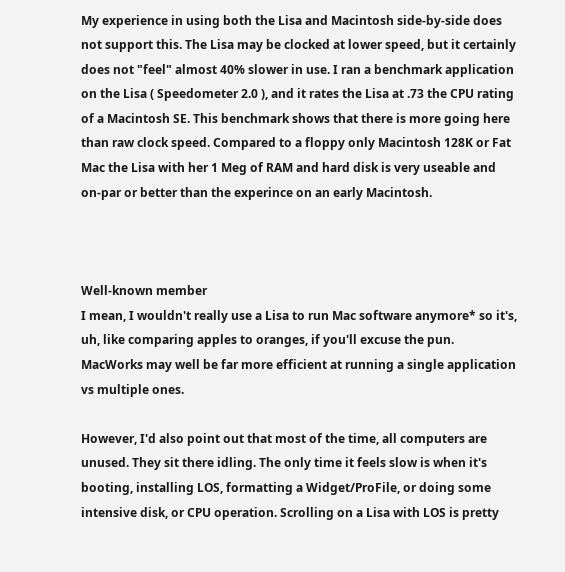My experience in using both the Lisa and Macintosh side-by-side does not support this. The Lisa may be clocked at lower speed, but it certainly does not "feel" almost 40% slower in use. I ran a benchmark application on the Lisa ( Speedometer 2.0 ), and it rates the Lisa at .73 the CPU rating of a Macintosh SE. This benchmark shows that there is more going here than raw clock speed. Compared to a floppy only Macintosh 128K or Fat Mac the Lisa with her 1 Meg of RAM and hard disk is very useable and on-par or better than the experince on an early Macintosh.



Well-known member
I mean, I wouldn't really use a Lisa to run Mac software anymore* so it's, uh, like comparing apples to oranges, if you'll excuse the pun. MacWorks may well be far more efficient at running a single application vs multiple ones.

However, I'd also point out that most of the time, all computers are unused. They sit there idling. The only time it feels slow is when it's booting, installing LOS, formatting a Widget/ProFile, or doing some intensive disk, or CPU operation. Scrolling on a Lisa with LOS is pretty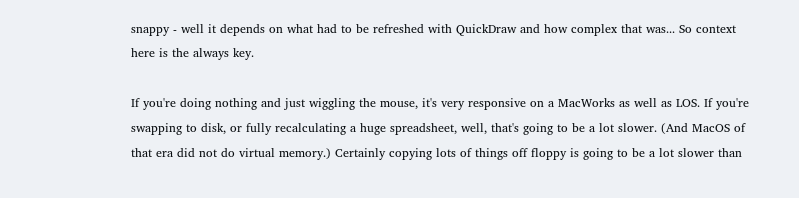snappy - well it depends on what had to be refreshed with QuickDraw and how complex that was... So context here is the always key.

If you're doing nothing and just wiggling the mouse, it's very responsive on a MacWorks as well as LOS. If you're swapping to disk, or fully recalculating a huge spreadsheet, well, that's going to be a lot slower. (And MacOS of that era did not do virtual memory.) Certainly copying lots of things off floppy is going to be a lot slower than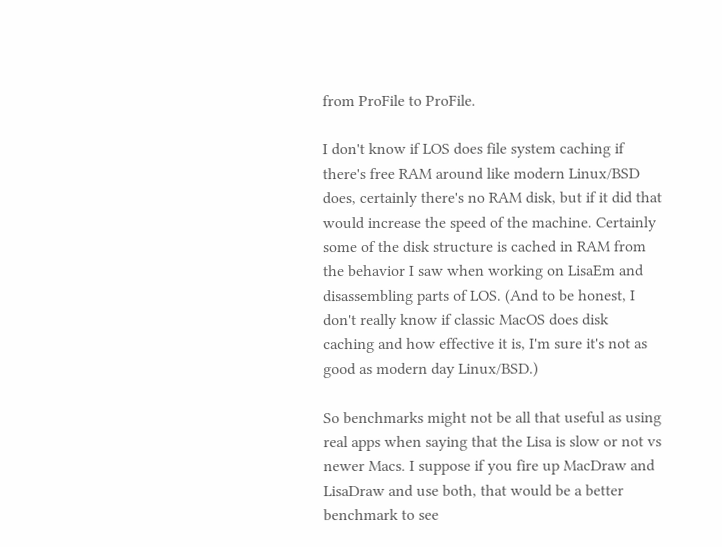from ProFile to ProFile.

I don't know if LOS does file system caching if there's free RAM around like modern Linux/BSD does, certainly there's no RAM disk, but if it did that would increase the speed of the machine. Certainly some of the disk structure is cached in RAM from the behavior I saw when working on LisaEm and disassembling parts of LOS. (And to be honest, I don't really know if classic MacOS does disk caching and how effective it is, I'm sure it's not as good as modern day Linux/BSD.)

So benchmarks might not be all that useful as using real apps when saying that the Lisa is slow or not vs newer Macs. I suppose if you fire up MacDraw and LisaDraw and use both, that would be a better benchmark to see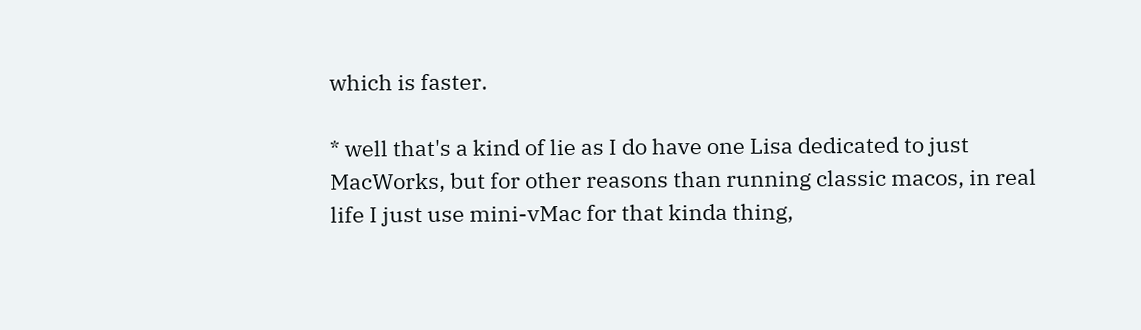which is faster.

* well that's a kind of lie as I do have one Lisa dedicated to just MacWorks, but for other reasons than running classic macos, in real life I just use mini-vMac for that kinda thing,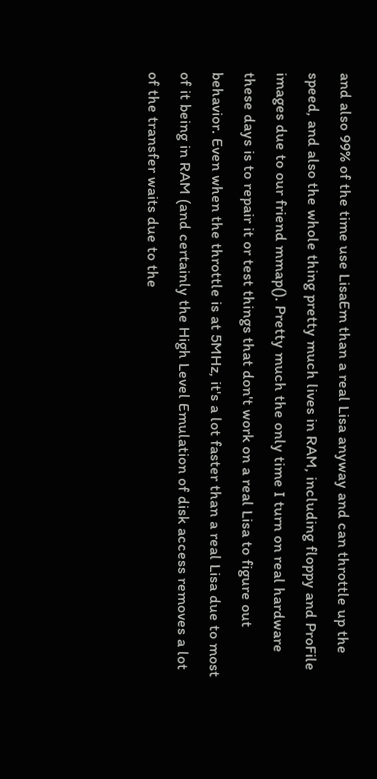and also 99% of the time use LisaEm than a real Lisa anyway and can throttle up the speed, and also the whole thing pretty much lives in RAM, including floppy and ProFile images due to our friend mmap(). Pretty much the only time I turn on real hardware these days is to repair it or test things that don't work on a real Lisa to figure out behavior. Even when the throttle is at 5MHz, it's a lot faster than a real Lisa due to most of it being in RAM (and certainly the High Level Emulation of disk access removes a lot of the transfer waits due to the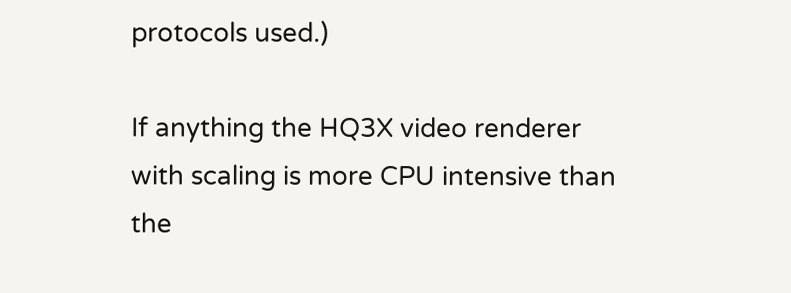protocols used.)

If anything the HQ3X video renderer with scaling is more CPU intensive than the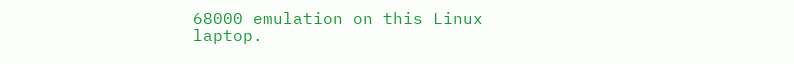68000 emulation on this Linux laptop.